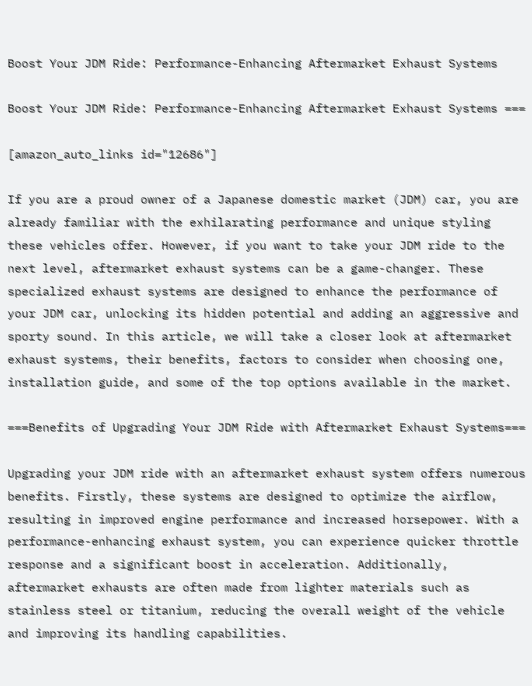Boost Your JDM Ride: Performance-Enhancing Aftermarket Exhaust Systems

Boost Your JDM Ride: Performance-Enhancing Aftermarket Exhaust Systems ===

[amazon_auto_links id="12686"]

If you are a proud owner of a Japanese domestic market (JDM) car, you are already familiar with the exhilarating performance and unique styling these vehicles offer. However, if you want to take your JDM ride to the next level, aftermarket exhaust systems can be a game-changer. These specialized exhaust systems are designed to enhance the performance of your JDM car, unlocking its hidden potential and adding an aggressive and sporty sound. In this article, we will take a closer look at aftermarket exhaust systems, their benefits, factors to consider when choosing one, installation guide, and some of the top options available in the market.

===Benefits of Upgrading Your JDM Ride with Aftermarket Exhaust Systems===

Upgrading your JDM ride with an aftermarket exhaust system offers numerous benefits. Firstly, these systems are designed to optimize the airflow, resulting in improved engine performance and increased horsepower. With a performance-enhancing exhaust system, you can experience quicker throttle response and a significant boost in acceleration. Additionally, aftermarket exhausts are often made from lighter materials such as stainless steel or titanium, reducing the overall weight of the vehicle and improving its handling capabilities.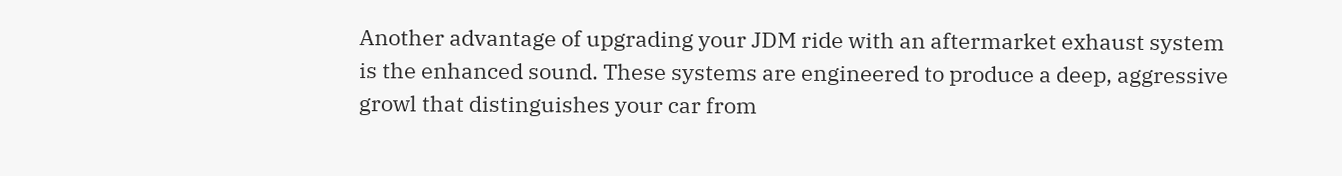Another advantage of upgrading your JDM ride with an aftermarket exhaust system is the enhanced sound. These systems are engineered to produce a deep, aggressive growl that distinguishes your car from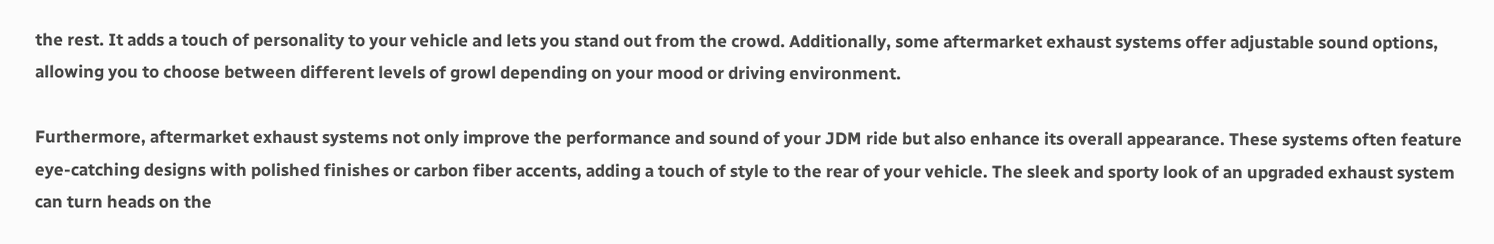the rest. It adds a touch of personality to your vehicle and lets you stand out from the crowd. Additionally, some aftermarket exhaust systems offer adjustable sound options, allowing you to choose between different levels of growl depending on your mood or driving environment.

Furthermore, aftermarket exhaust systems not only improve the performance and sound of your JDM ride but also enhance its overall appearance. These systems often feature eye-catching designs with polished finishes or carbon fiber accents, adding a touch of style to the rear of your vehicle. The sleek and sporty look of an upgraded exhaust system can turn heads on the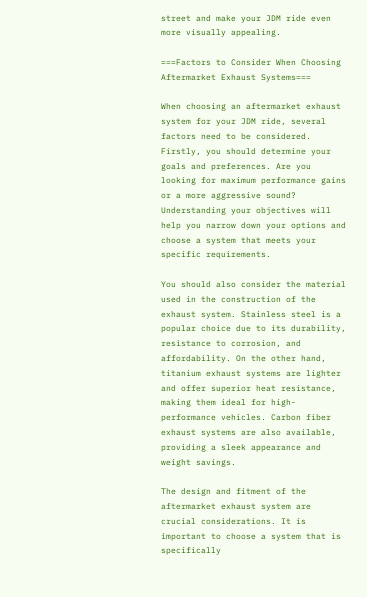street and make your JDM ride even more visually appealing.

===Factors to Consider When Choosing Aftermarket Exhaust Systems===

When choosing an aftermarket exhaust system for your JDM ride, several factors need to be considered. Firstly, you should determine your goals and preferences. Are you looking for maximum performance gains or a more aggressive sound? Understanding your objectives will help you narrow down your options and choose a system that meets your specific requirements.

You should also consider the material used in the construction of the exhaust system. Stainless steel is a popular choice due to its durability, resistance to corrosion, and affordability. On the other hand, titanium exhaust systems are lighter and offer superior heat resistance, making them ideal for high-performance vehicles. Carbon fiber exhaust systems are also available, providing a sleek appearance and weight savings.

The design and fitment of the aftermarket exhaust system are crucial considerations. It is important to choose a system that is specifically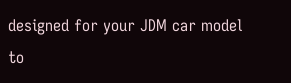designed for your JDM car model to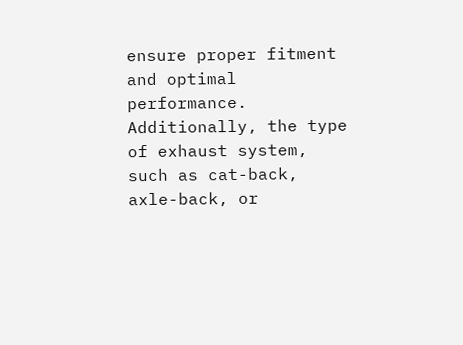ensure proper fitment and optimal performance. Additionally, the type of exhaust system, such as cat-back, axle-back, or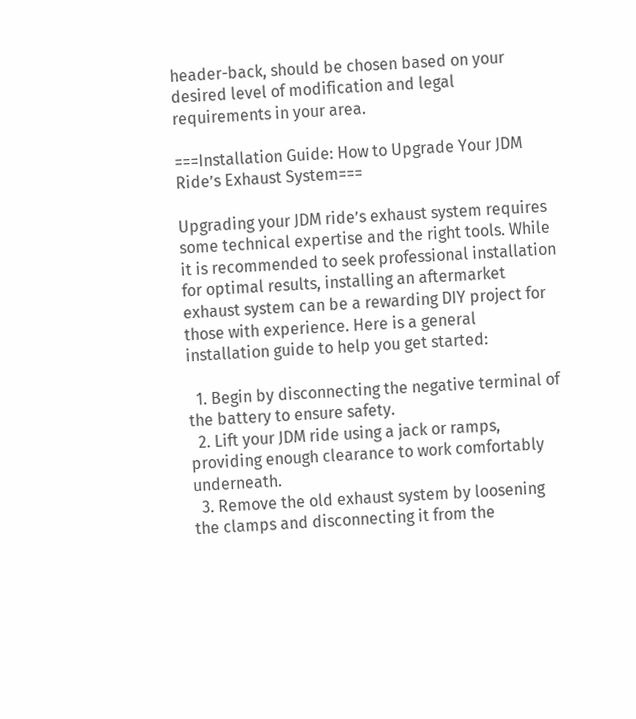header-back, should be chosen based on your desired level of modification and legal requirements in your area.

===Installation Guide: How to Upgrade Your JDM Ride’s Exhaust System===

Upgrading your JDM ride’s exhaust system requires some technical expertise and the right tools. While it is recommended to seek professional installation for optimal results, installing an aftermarket exhaust system can be a rewarding DIY project for those with experience. Here is a general installation guide to help you get started:

  1. Begin by disconnecting the negative terminal of the battery to ensure safety.
  2. Lift your JDM ride using a jack or ramps, providing enough clearance to work comfortably underneath.
  3. Remove the old exhaust system by loosening the clamps and disconnecting it from the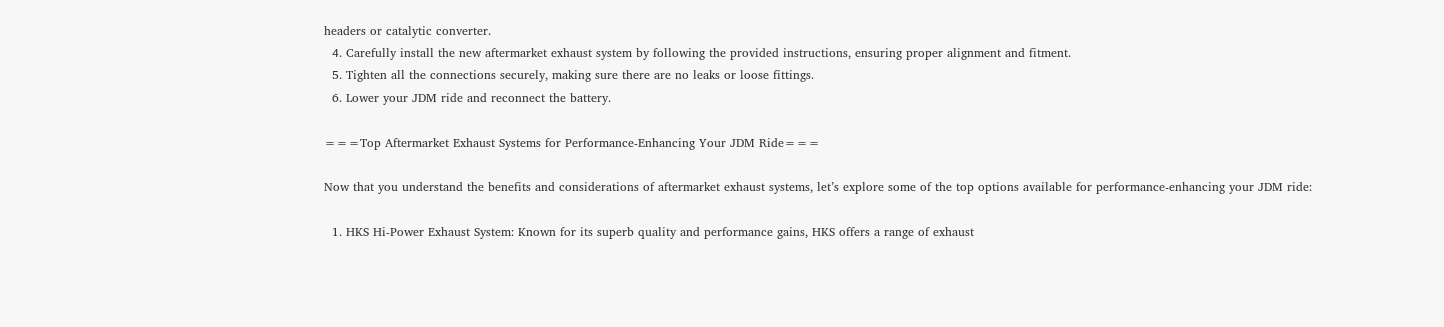headers or catalytic converter.
  4. Carefully install the new aftermarket exhaust system by following the provided instructions, ensuring proper alignment and fitment.
  5. Tighten all the connections securely, making sure there are no leaks or loose fittings.
  6. Lower your JDM ride and reconnect the battery.

===Top Aftermarket Exhaust Systems for Performance-Enhancing Your JDM Ride===

Now that you understand the benefits and considerations of aftermarket exhaust systems, let’s explore some of the top options available for performance-enhancing your JDM ride:

  1. HKS Hi-Power Exhaust System: Known for its superb quality and performance gains, HKS offers a range of exhaust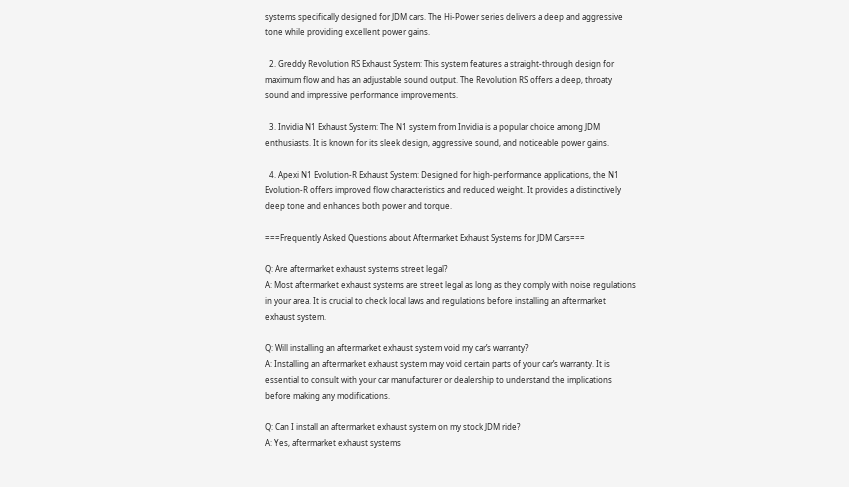systems specifically designed for JDM cars. The Hi-Power series delivers a deep and aggressive tone while providing excellent power gains.

  2. Greddy Revolution RS Exhaust System: This system features a straight-through design for maximum flow and has an adjustable sound output. The Revolution RS offers a deep, throaty sound and impressive performance improvements.

  3. Invidia N1 Exhaust System: The N1 system from Invidia is a popular choice among JDM enthusiasts. It is known for its sleek design, aggressive sound, and noticeable power gains.

  4. Apexi N1 Evolution-R Exhaust System: Designed for high-performance applications, the N1 Evolution-R offers improved flow characteristics and reduced weight. It provides a distinctively deep tone and enhances both power and torque.

===Frequently Asked Questions about Aftermarket Exhaust Systems for JDM Cars===

Q: Are aftermarket exhaust systems street legal?
A: Most aftermarket exhaust systems are street legal as long as they comply with noise regulations in your area. It is crucial to check local laws and regulations before installing an aftermarket exhaust system.

Q: Will installing an aftermarket exhaust system void my car’s warranty?
A: Installing an aftermarket exhaust system may void certain parts of your car’s warranty. It is essential to consult with your car manufacturer or dealership to understand the implications before making any modifications.

Q: Can I install an aftermarket exhaust system on my stock JDM ride?
A: Yes, aftermarket exhaust systems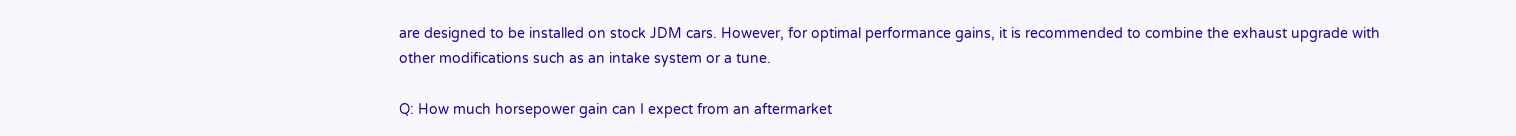are designed to be installed on stock JDM cars. However, for optimal performance gains, it is recommended to combine the exhaust upgrade with other modifications such as an intake system or a tune.

Q: How much horsepower gain can I expect from an aftermarket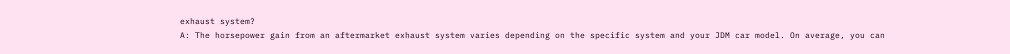exhaust system?
A: The horsepower gain from an aftermarket exhaust system varies depending on the specific system and your JDM car model. On average, you can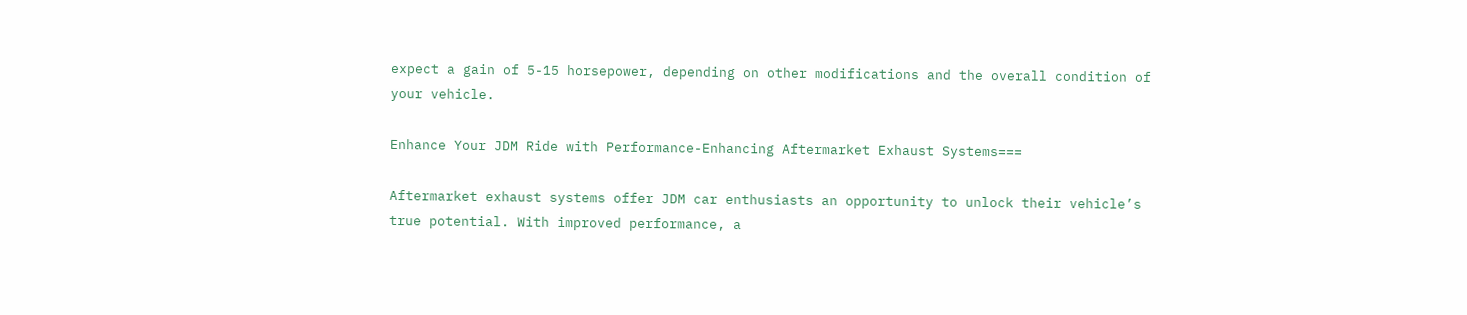expect a gain of 5-15 horsepower, depending on other modifications and the overall condition of your vehicle.

Enhance Your JDM Ride with Performance-Enhancing Aftermarket Exhaust Systems===

Aftermarket exhaust systems offer JDM car enthusiasts an opportunity to unlock their vehicle’s true potential. With improved performance, a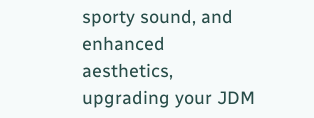sporty sound, and enhanced aesthetics, upgrading your JDM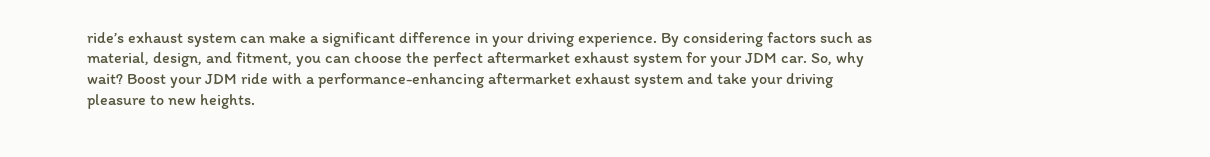ride’s exhaust system can make a significant difference in your driving experience. By considering factors such as material, design, and fitment, you can choose the perfect aftermarket exhaust system for your JDM car. So, why wait? Boost your JDM ride with a performance-enhancing aftermarket exhaust system and take your driving pleasure to new heights.